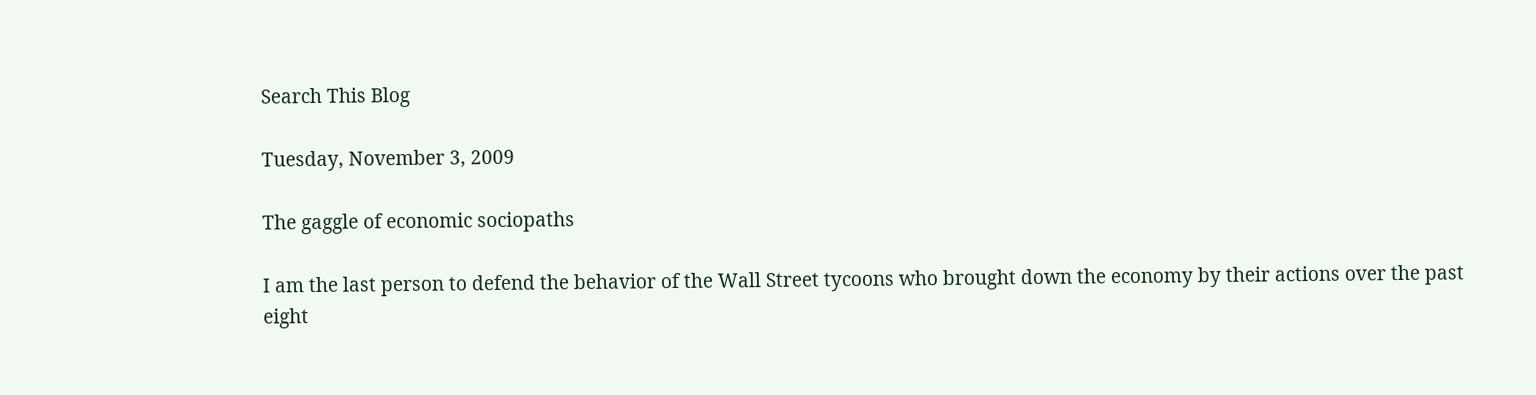Search This Blog

Tuesday, November 3, 2009

The gaggle of economic sociopaths

I am the last person to defend the behavior of the Wall Street tycoons who brought down the economy by their actions over the past eight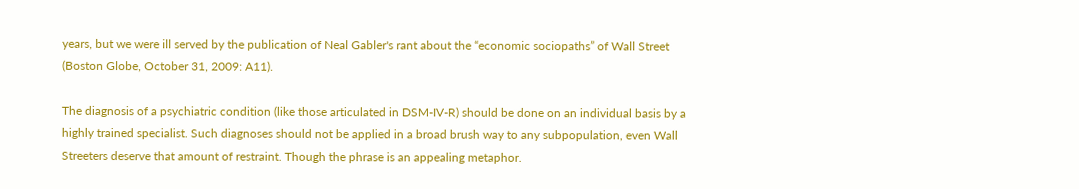years, but we were ill served by the publication of Neal Gabler's rant about the “economic sociopaths” of Wall Street (Boston Globe, October 31, 2009: A11).

The diagnosis of a psychiatric condition (like those articulated in DSM-IV-R) should be done on an individual basis by a highly trained specialist. Such diagnoses should not be applied in a broad brush way to any subpopulation, even Wall Streeters deserve that amount of restraint. Though the phrase is an appealing metaphor.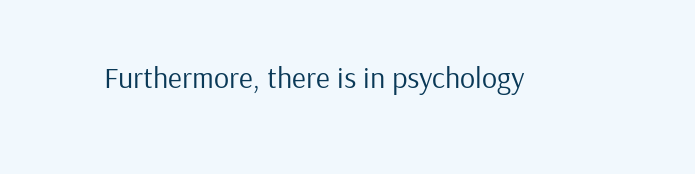Furthermore, there is in psychology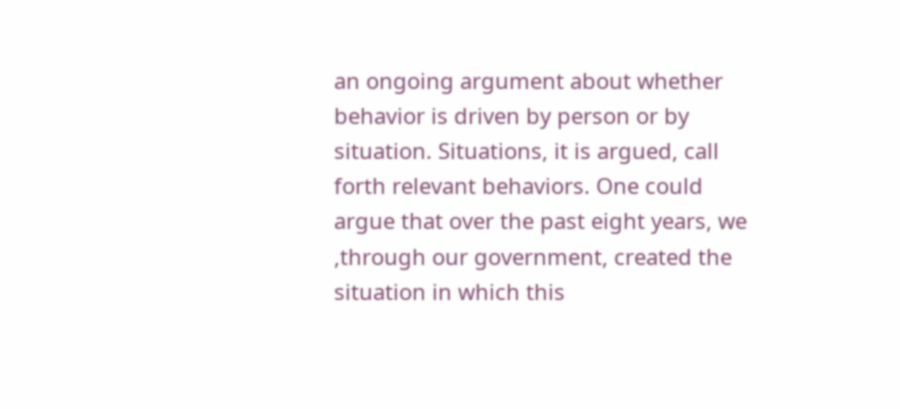an ongoing argument about whether behavior is driven by person or by situation. Situations, it is argued, call forth relevant behaviors. One could argue that over the past eight years, we ,through our government, created the situation in which this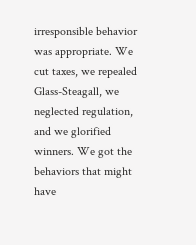irresponsible behavior was appropriate. We cut taxes, we repealed Glass-Steagall, we neglected regulation, and we glorified winners. We got the behaviors that might have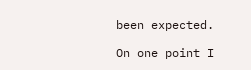been expected.

On one point I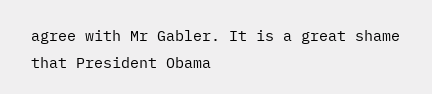agree with Mr Gabler. It is a great shame that President Obama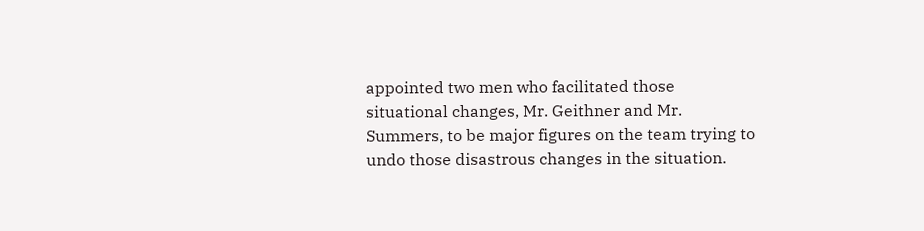appointed two men who facilitated those situational changes, Mr. Geithner and Mr. Summers, to be major figures on the team trying to undo those disastrous changes in the situation.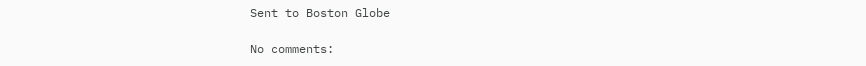Sent to Boston Globe

No comments: